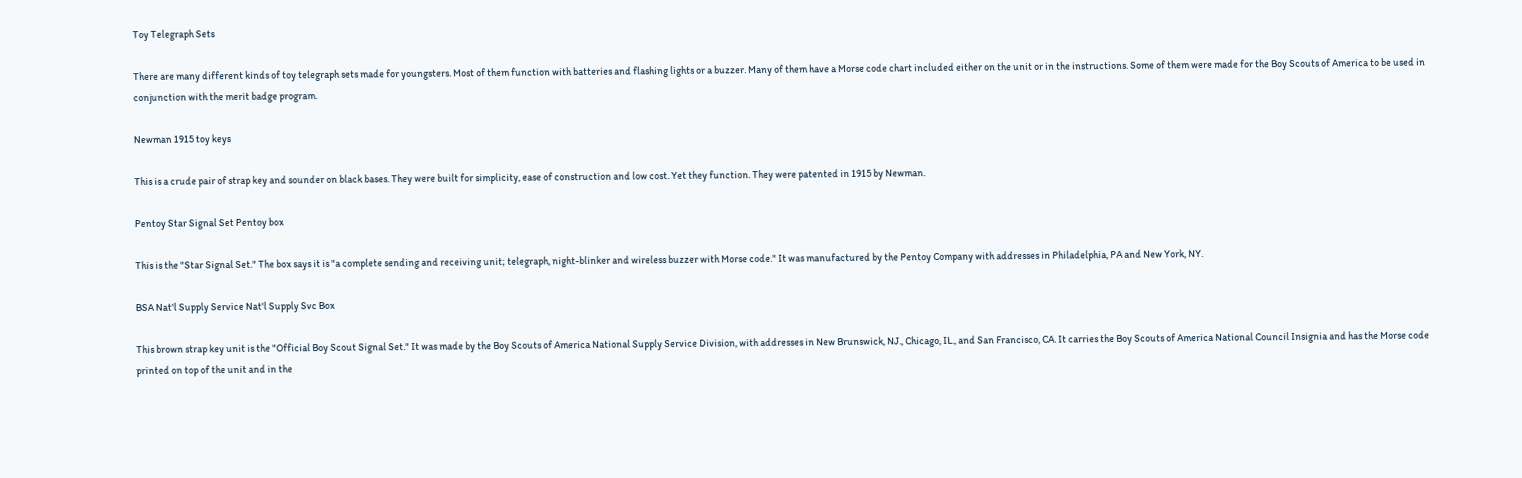Toy Telegraph Sets

There are many different kinds of toy telegraph sets made for youngsters. Most of them function with batteries and flashing lights or a buzzer. Many of them have a Morse code chart included either on the unit or in the instructions. Some of them were made for the Boy Scouts of America to be used in conjunction with the merit badge program.

Newman 1915 toy keys

This is a crude pair of strap key and sounder on black bases. They were built for simplicity, ease of construction and low cost. Yet they function. They were patented in 1915 by Newman.

Pentoy Star Signal Set Pentoy box

This is the "Star Signal Set." The box says it is "a complete sending and receiving unit; telegraph, night-blinker and wireless buzzer with Morse code." It was manufactured by the Pentoy Company with addresses in Philadelphia, PA and New York, NY.

BSA Nat'l Supply Service Nat'l Supply Svc Box

This brown strap key unit is the "Official Boy Scout Signal Set." It was made by the Boy Scouts of America National Supply Service Division, with addresses in New Brunswick, NJ., Chicago, IL., and San Francisco, CA. It carries the Boy Scouts of America National Council Insignia and has the Morse code printed on top of the unit and in the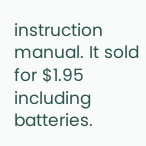instruction manual. It sold for $1.95 including batteries.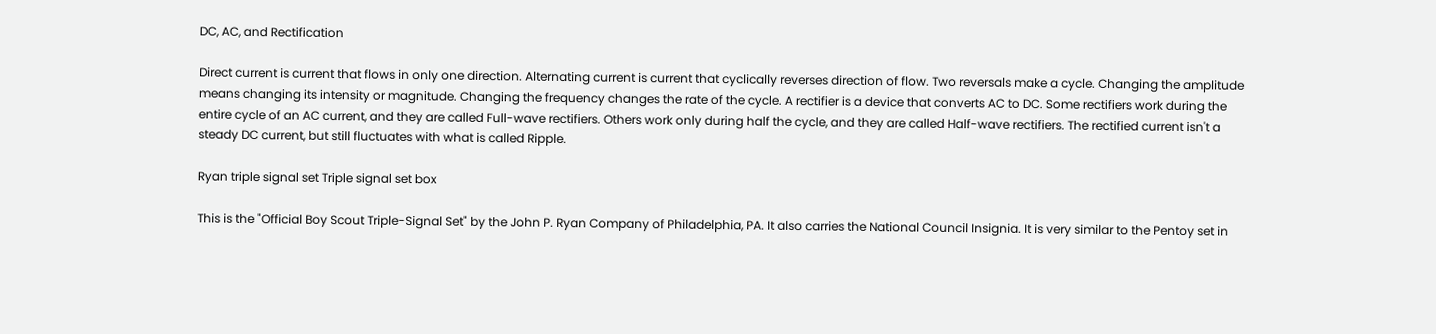DC, AC, and Rectification

Direct current is current that flows in only one direction. Alternating current is current that cyclically reverses direction of flow. Two reversals make a cycle. Changing the amplitude means changing its intensity or magnitude. Changing the frequency changes the rate of the cycle. A rectifier is a device that converts AC to DC. Some rectifiers work during the entire cycle of an AC current, and they are called Full-wave rectifiers. Others work only during half the cycle, and they are called Half-wave rectifiers. The rectified current isn't a steady DC current, but still fluctuates with what is called Ripple.

Ryan triple signal set Triple signal set box

This is the "Official Boy Scout Triple-Signal Set" by the John P. Ryan Company of Philadelphia, PA. It also carries the National Council Insignia. It is very similar to the Pentoy set in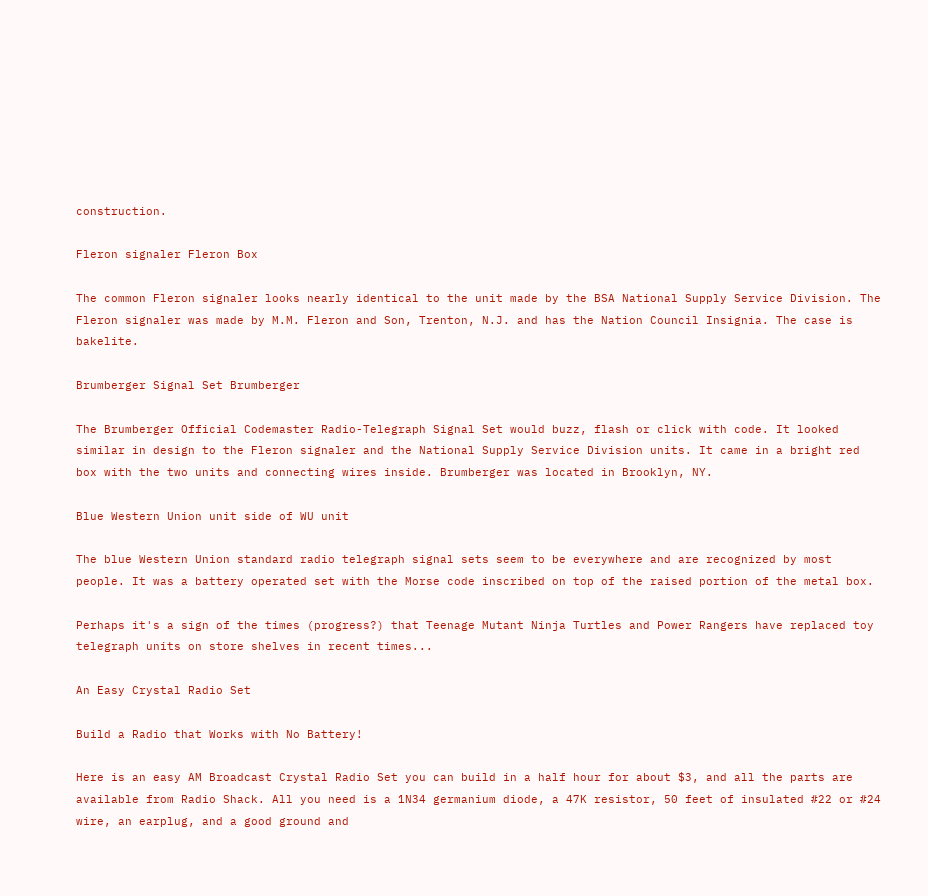construction.

Fleron signaler Fleron Box

The common Fleron signaler looks nearly identical to the unit made by the BSA National Supply Service Division. The Fleron signaler was made by M.M. Fleron and Son, Trenton, N.J. and has the Nation Council Insignia. The case is bakelite.

Brumberger Signal Set Brumberger

The Brumberger Official Codemaster Radio-Telegraph Signal Set would buzz, flash or click with code. It looked similar in design to the Fleron signaler and the National Supply Service Division units. It came in a bright red box with the two units and connecting wires inside. Brumberger was located in Brooklyn, NY.

Blue Western Union unit side of WU unit

The blue Western Union standard radio telegraph signal sets seem to be everywhere and are recognized by most people. It was a battery operated set with the Morse code inscribed on top of the raised portion of the metal box.

Perhaps it's a sign of the times (progress?) that Teenage Mutant Ninja Turtles and Power Rangers have replaced toy telegraph units on store shelves in recent times...

An Easy Crystal Radio Set

Build a Radio that Works with No Battery!

Here is an easy AM Broadcast Crystal Radio Set you can build in a half hour for about $3, and all the parts are available from Radio Shack. All you need is a 1N34 germanium diode, a 47K resistor, 50 feet of insulated #22 or #24 wire, an earplug, and a good ground and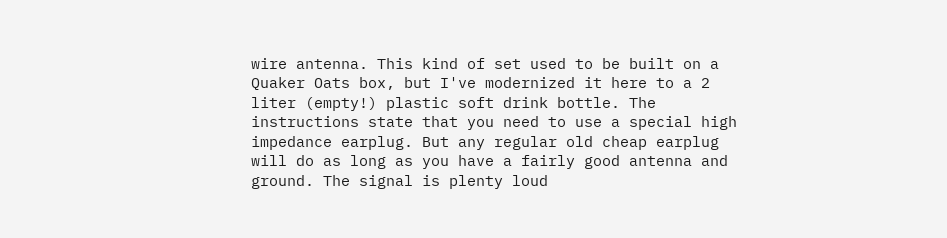wire antenna. This kind of set used to be built on a Quaker Oats box, but I've modernized it here to a 2 liter (empty!) plastic soft drink bottle. The instructions state that you need to use a special high impedance earplug. But any regular old cheap earplug will do as long as you have a fairly good antenna and ground. The signal is plenty loud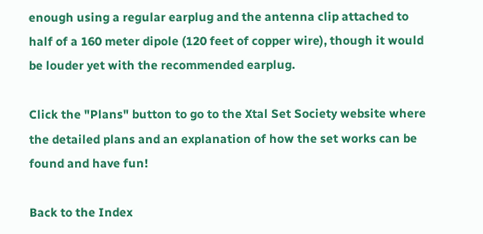enough using a regular earplug and the antenna clip attached to half of a 160 meter dipole (120 feet of copper wire), though it would be louder yet with the recommended earplug.

Click the "Plans" button to go to the Xtal Set Society website where the detailed plans and an explanation of how the set works can be found and have fun!

Back to the Index